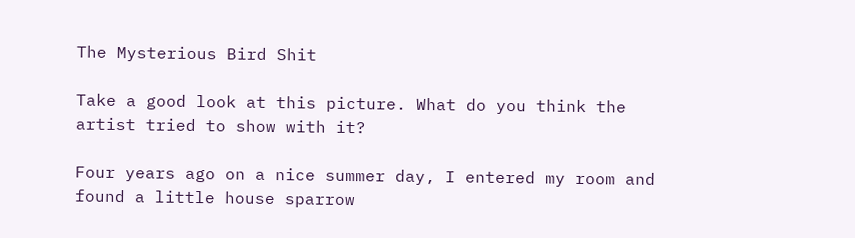The Mysterious Bird Shit

Take a good look at this picture. What do you think the artist tried to show with it?

Four years ago on a nice summer day, I entered my room and found a little house sparrow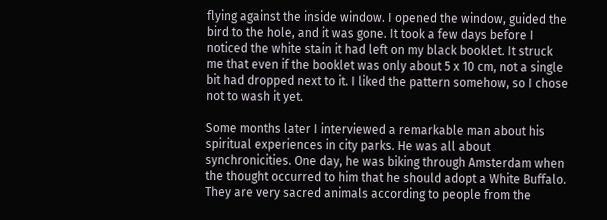flying against the inside window. I opened the window, guided the bird to the hole, and it was gone. It took a few days before I noticed the white stain it had left on my black booklet. It struck me that even if the booklet was only about 5 x 10 cm, not a single bit had dropped next to it. I liked the pattern somehow, so I chose not to wash it yet.

Some months later I interviewed a remarkable man about his spiritual experiences in city parks. He was all about synchronicities. One day, he was biking through Amsterdam when the thought occurred to him that he should adopt a White Buffalo. They are very sacred animals according to people from the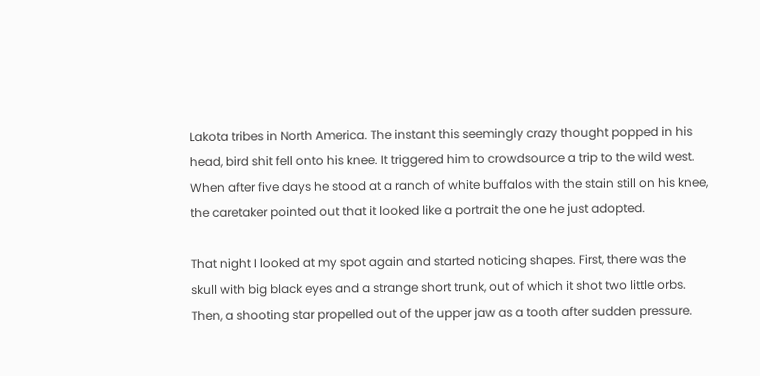Lakota tribes in North America. The instant this seemingly crazy thought popped in his head, bird shit fell onto his knee. It triggered him to crowdsource a trip to the wild west. When after five days he stood at a ranch of white buffalos with the stain still on his knee, the caretaker pointed out that it looked like a portrait the one he just adopted.

That night I looked at my spot again and started noticing shapes. First, there was the skull with big black eyes and a strange short trunk, out of which it shot two little orbs. Then, a shooting star propelled out of the upper jaw as a tooth after sudden pressure.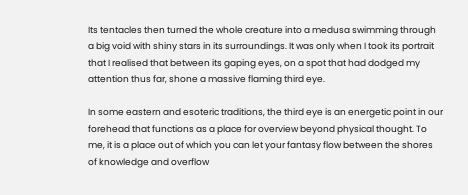Its tentacles then turned the whole creature into a medusa swimming through a big void with shiny stars in its surroundings. It was only when I took its portrait that I realised that between its gaping eyes, on a spot that had dodged my attention thus far, shone a massive flaming third eye.

In some eastern and esoteric traditions, the third eye is an energetic point in our forehead that functions as a place for overview beyond physical thought. To me, it is a place out of which you can let your fantasy flow between the shores of knowledge and overflow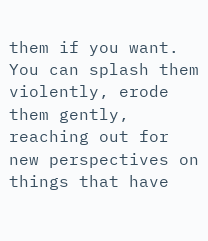them if you want. You can splash them violently, erode them gently, reaching out for new perspectives on things that have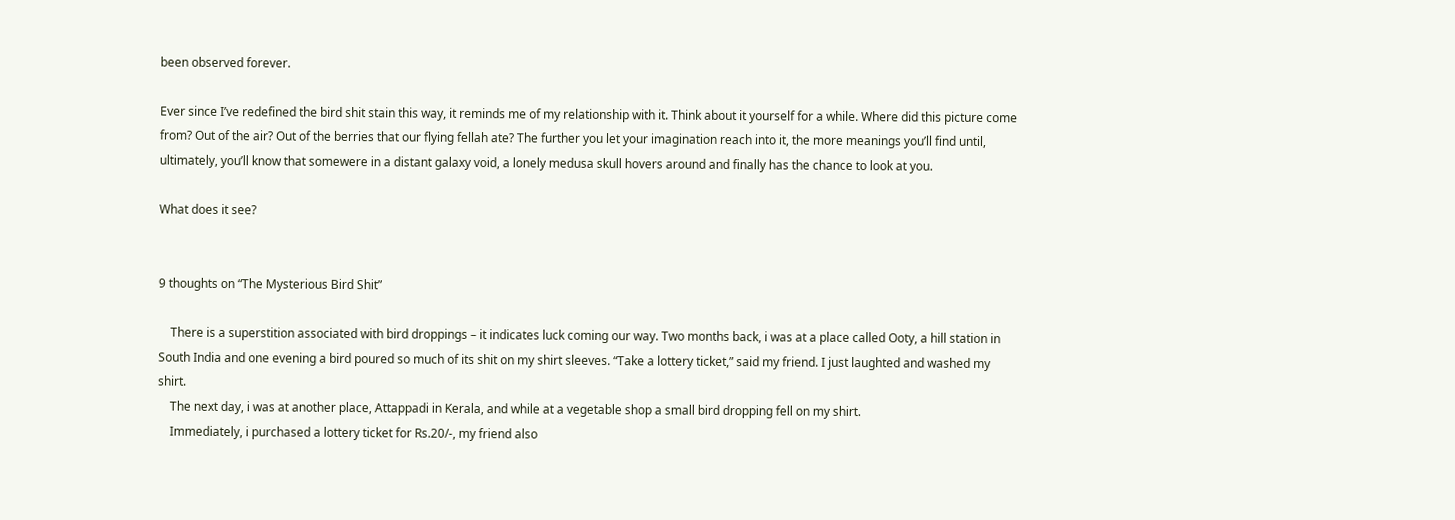been observed forever.

Ever since I’ve redefined the bird shit stain this way, it reminds me of my relationship with it. Think about it yourself for a while. Where did this picture come from? Out of the air? Out of the berries that our flying fellah ate? The further you let your imagination reach into it, the more meanings you’ll find until, ultimately, you’ll know that somewere in a distant galaxy void, a lonely medusa skull hovers around and finally has the chance to look at you.

What does it see?


9 thoughts on “The Mysterious Bird Shit”

    There is a superstition associated with bird droppings – it indicates luck coming our way. Two months back, i was at a place called Ooty, a hill station in South India and one evening a bird poured so much of its shit on my shirt sleeves. “Take a lottery ticket,” said my friend. I just laughted and washed my shirt.
    The next day, i was at another place, Attappadi in Kerala, and while at a vegetable shop a small bird dropping fell on my shirt.
    Immediately, i purchased a lottery ticket for Rs.20/-, my friend also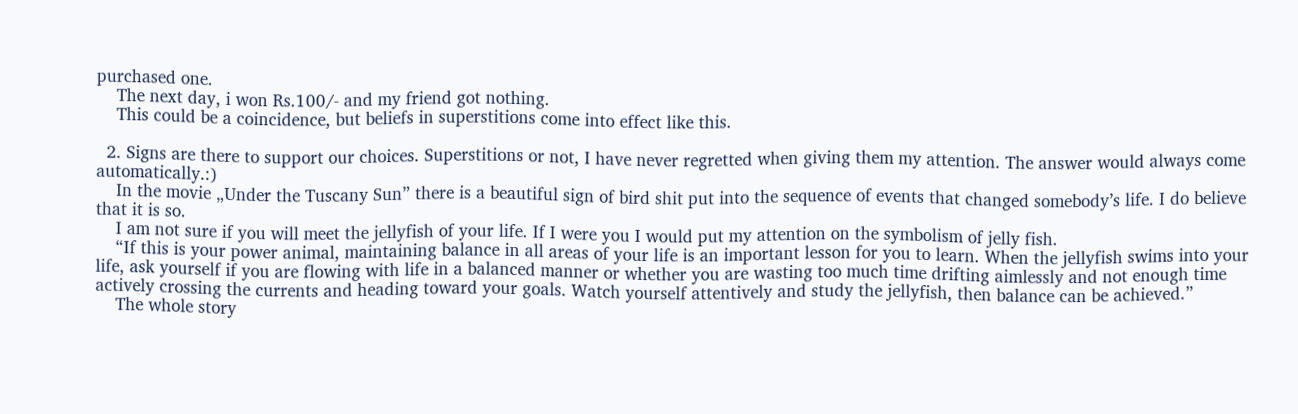purchased one.
    The next day, i won Rs.100/- and my friend got nothing.
    This could be a coincidence, but beliefs in superstitions come into effect like this.

  2. Signs are there to support our choices. Superstitions or not, I have never regretted when giving them my attention. The answer would always come automatically.:)
    In the movie „Under the Tuscany Sun” there is a beautiful sign of bird shit put into the sequence of events that changed somebody’s life. I do believe that it is so.
    I am not sure if you will meet the jellyfish of your life. If I were you I would put my attention on the symbolism of jelly fish.
    “If this is your power animal, maintaining balance in all areas of your life is an important lesson for you to learn. When the jellyfish swims into your life, ask yourself if you are flowing with life in a balanced manner or whether you are wasting too much time drifting aimlessly and not enough time actively crossing the currents and heading toward your goals. Watch yourself attentively and study the jellyfish, then balance can be achieved.”
    The whole story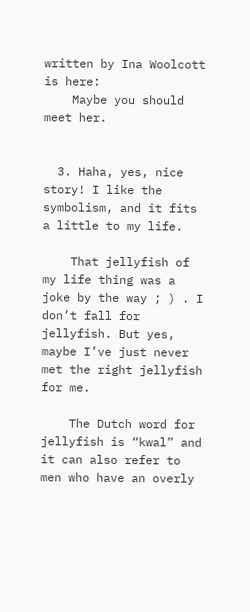written by Ina Woolcott is here:
    Maybe you should meet her.


  3. Haha, yes, nice story! I like the symbolism, and it fits a little to my life.

    That jellyfish of my life thing was a joke by the way ; ) . I don’t fall for jellyfish. But yes, maybe I’ve just never met the right jellyfish for me.

    The Dutch word for jellyfish is “kwal” and it can also refer to men who have an overly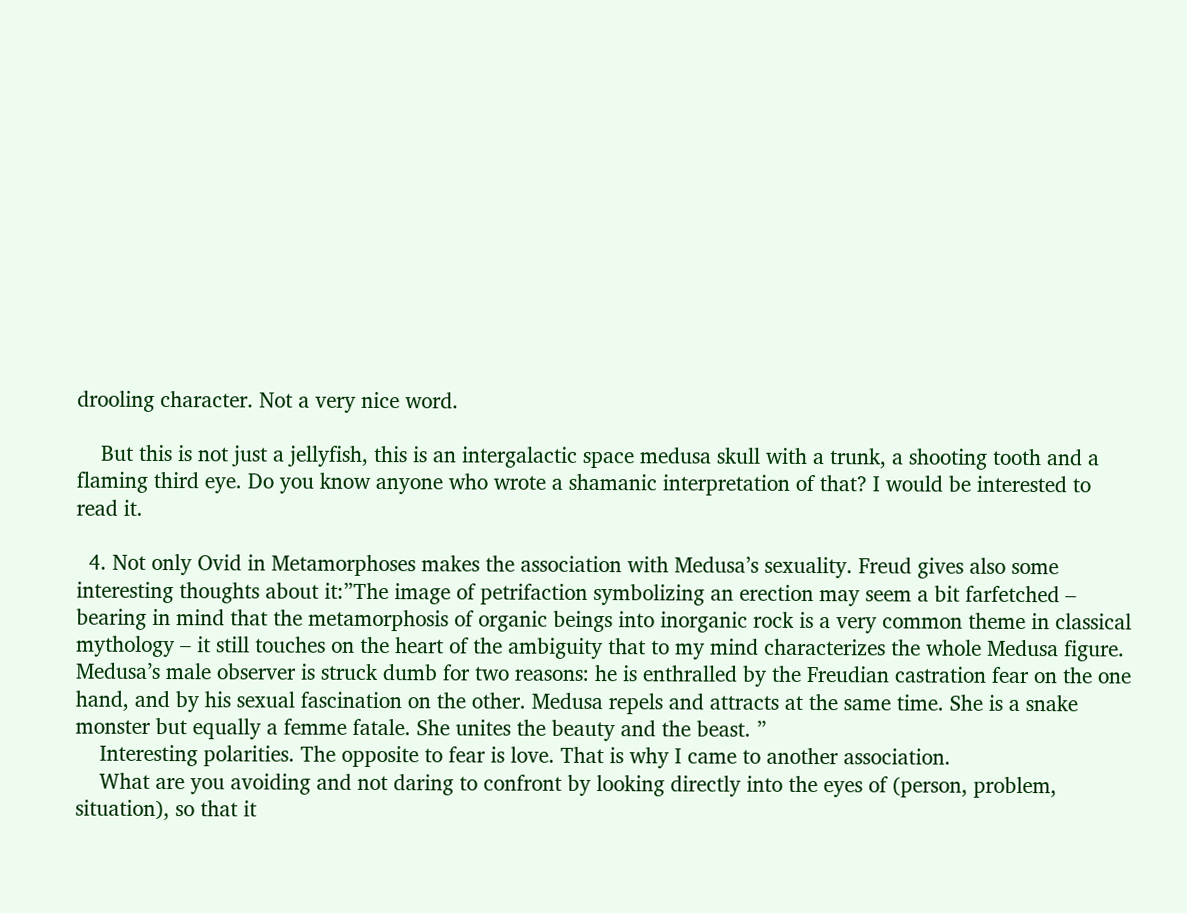drooling character. Not a very nice word.

    But this is not just a jellyfish, this is an intergalactic space medusa skull with a trunk, a shooting tooth and a flaming third eye. Do you know anyone who wrote a shamanic interpretation of that? I would be interested to read it.

  4. Not only Ovid in Metamorphoses makes the association with Medusa’s sexuality. Freud gives also some interesting thoughts about it:”The image of petrifaction symbolizing an erection may seem a bit farfetched – bearing in mind that the metamorphosis of organic beings into inorganic rock is a very common theme in classical mythology – it still touches on the heart of the ambiguity that to my mind characterizes the whole Medusa figure. Medusa’s male observer is struck dumb for two reasons: he is enthralled by the Freudian castration fear on the one hand, and by his sexual fascination on the other. Medusa repels and attracts at the same time. She is a snake monster but equally a femme fatale. She unites the beauty and the beast. ”
    Interesting polarities. The opposite to fear is love. That is why I came to another association.
    What are you avoiding and not daring to confront by looking directly into the eyes of (person, problem, situation), so that it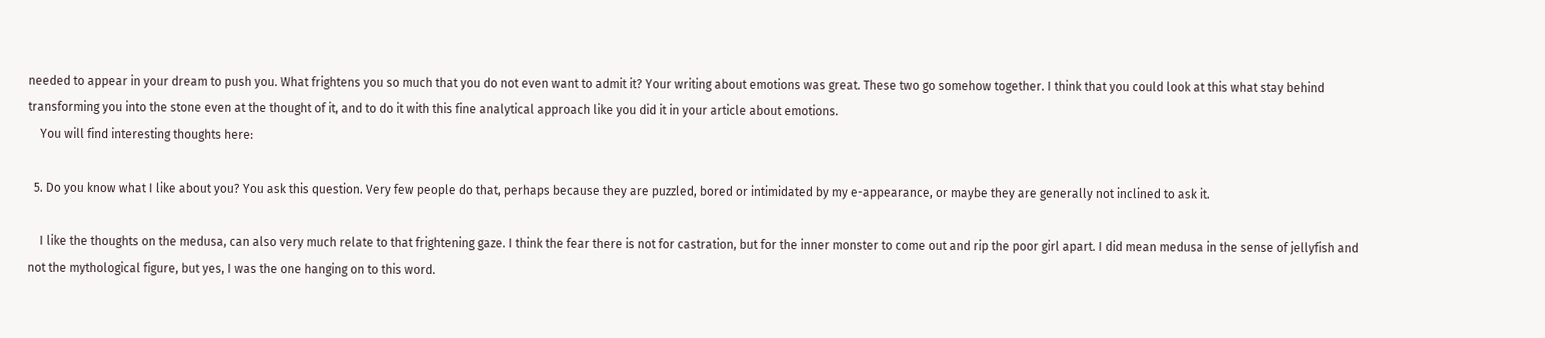needed to appear in your dream to push you. What frightens you so much that you do not even want to admit it? Your writing about emotions was great. These two go somehow together. I think that you could look at this what stay behind transforming you into the stone even at the thought of it, and to do it with this fine analytical approach like you did it in your article about emotions.
    You will find interesting thoughts here:

  5. Do you know what I like about you? You ask this question. Very few people do that, perhaps because they are puzzled, bored or intimidated by my e-appearance, or maybe they are generally not inclined to ask it.

    I like the thoughts on the medusa, can also very much relate to that frightening gaze. I think the fear there is not for castration, but for the inner monster to come out and rip the poor girl apart. I did mean medusa in the sense of jellyfish and not the mythological figure, but yes, I was the one hanging on to this word.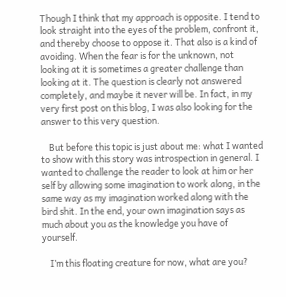Though I think that my approach is opposite. I tend to look straight into the eyes of the problem, confront it, and thereby choose to oppose it. That also is a kind of avoiding. When the fear is for the unknown, not looking at it is sometimes a greater challenge than looking at it. The question is clearly not answered completely, and maybe it never will be. In fact, in my very first post on this blog, I was also looking for the answer to this very question.

    But before this topic is just about me: what I wanted to show with this story was introspection in general. I wanted to challenge the reader to look at him or her self by allowing some imagination to work along, in the same way as my imagination worked along with the bird shit. In the end, your own imagination says as much about you as the knowledge you have of yourself.

    I’m this floating creature for now, what are you?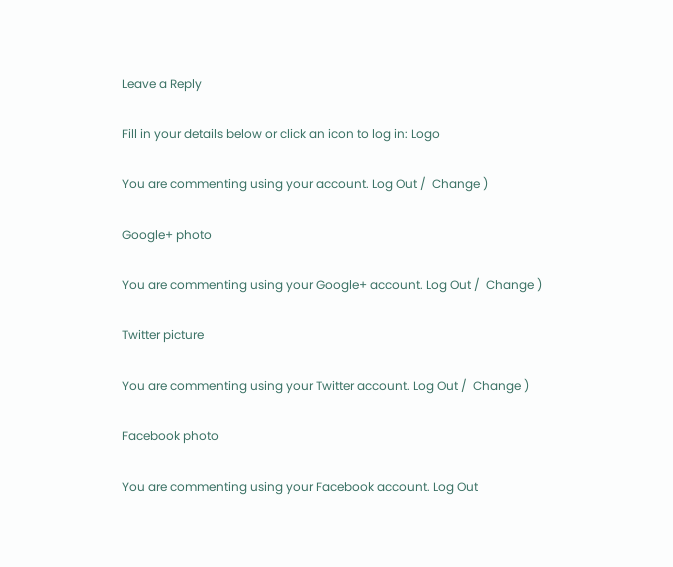Leave a Reply

Fill in your details below or click an icon to log in: Logo

You are commenting using your account. Log Out /  Change )

Google+ photo

You are commenting using your Google+ account. Log Out /  Change )

Twitter picture

You are commenting using your Twitter account. Log Out /  Change )

Facebook photo

You are commenting using your Facebook account. Log Out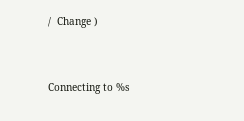/  Change )


Connecting to %s